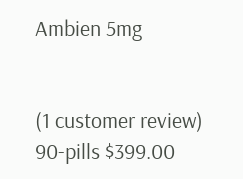Ambien 5mg


(1 customer review)
90-pills $399.00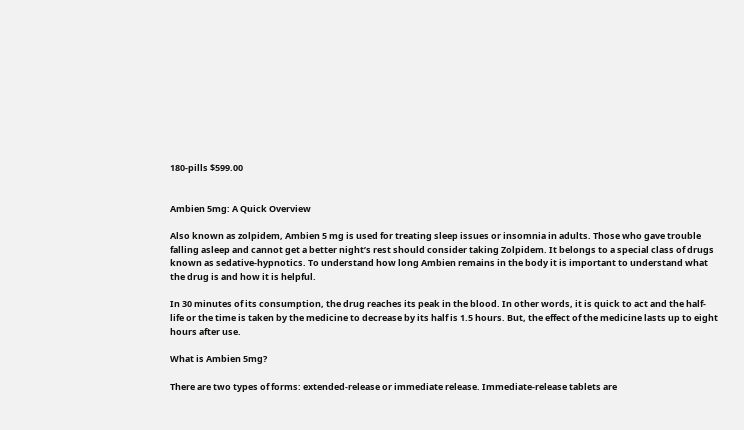180-pills $599.00


Ambien 5mg: A Quick Overview

Also known as zolpidem, Ambien 5 mg is used for treating sleep issues or insomnia in adults. Those who gave trouble falling asleep and cannot get a better night’s rest should consider taking Zolpidem. It belongs to a special class of drugs known as sedative-hypnotics. To understand how long Ambien remains in the body it is important to understand what the drug is and how it is helpful.

In 30 minutes of its consumption, the drug reaches its peak in the blood. In other words, it is quick to act and the half-life or the time is taken by the medicine to decrease by its half is 1.5 hours. But, the effect of the medicine lasts up to eight hours after use.

What is Ambien 5mg?

There are two types of forms: extended-release or immediate release. Immediate-release tablets are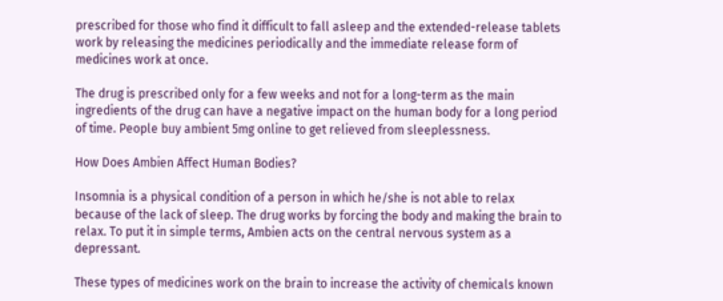prescribed for those who find it difficult to fall asleep and the extended-release tablets work by releasing the medicines periodically and the immediate release form of medicines work at once.

The drug is prescribed only for a few weeks and not for a long-term as the main ingredients of the drug can have a negative impact on the human body for a long period of time. People buy ambient 5mg online to get relieved from sleeplessness.

How Does Ambien Affect Human Bodies?

Insomnia is a physical condition of a person in which he/she is not able to relax because of the lack of sleep. The drug works by forcing the body and making the brain to relax. To put it in simple terms, Ambien acts on the central nervous system as a depressant.

These types of medicines work on the brain to increase the activity of chemicals known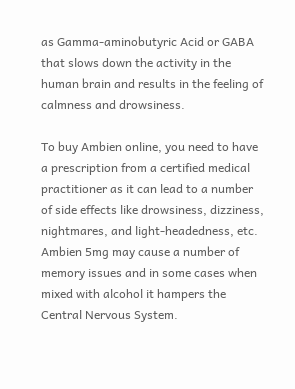as Gamma-aminobutyric Acid or GABA that slows down the activity in the human brain and results in the feeling of calmness and drowsiness.

To buy Ambien online, you need to have a prescription from a certified medical practitioner as it can lead to a number of side effects like drowsiness, dizziness, nightmares, and light-headedness, etc.  Ambien 5mg may cause a number of memory issues and in some cases when mixed with alcohol it hampers the Central Nervous System.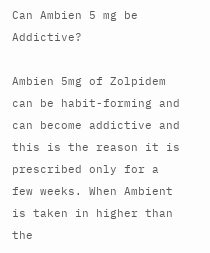Can Ambien 5 mg be Addictive?

Ambien 5mg of Zolpidem can be habit-forming and can become addictive and this is the reason it is prescribed only for a few weeks. When Ambient is taken in higher than the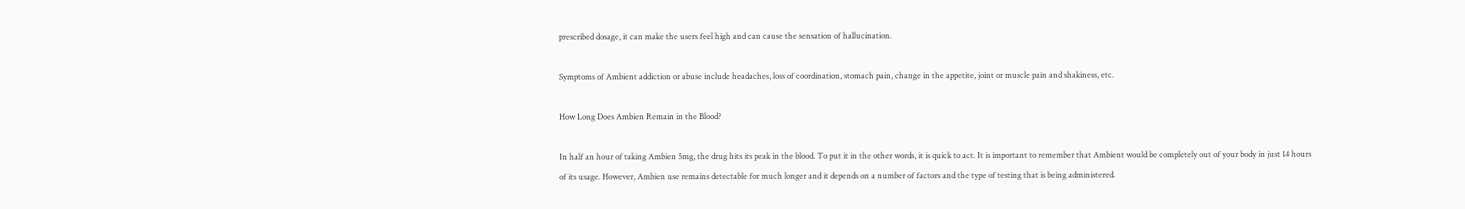prescribed dosage, it can make the users feel high and can cause the sensation of hallucination.

Symptoms of Ambient addiction or abuse include headaches, loss of coordination, stomach pain, change in the appetite, joint or muscle pain and shakiness, etc.

How Long Does Ambien Remain in the Blood?

In half an hour of taking Ambien 5mg, the drug hits its peak in the blood. To put it in the other words, it is quick to act. It is important to remember that Ambient would be completely out of your body in just 14 hours of its usage. However, Ambien use remains detectable for much longer and it depends on a number of factors and the type of testing that is being administered.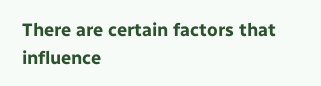There are certain factors that influence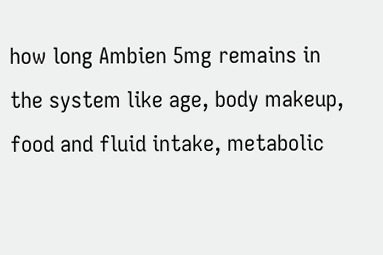how long Ambien 5mg remains in the system like age, body makeup, food and fluid intake, metabolic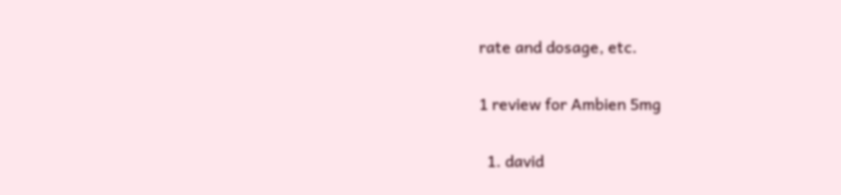rate and dosage, etc.

1 review for Ambien 5mg

  1. david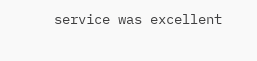service was excellent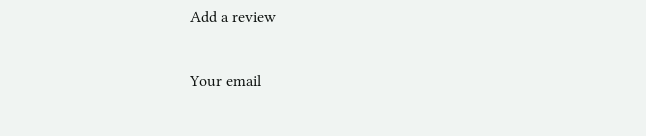Add a review

Your email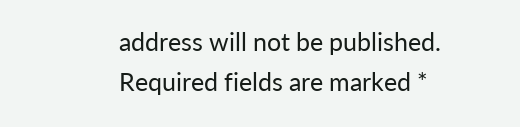address will not be published. Required fields are marked *